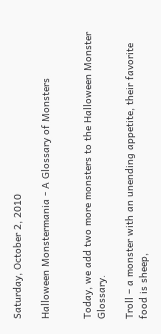Saturday, October 2, 2010

Halloween Monstermania - A Glossary of Monsters


Today, we add two more monsters to the Halloween Monster Glossary.

Troll – a monster with an unending appetite, their favorite food is sheep,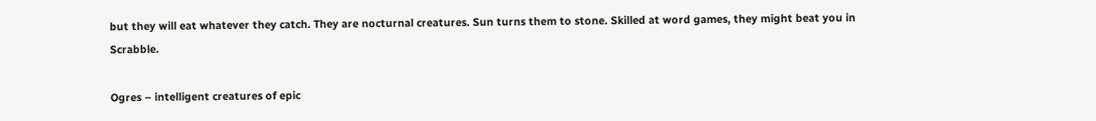but they will eat whatever they catch. They are nocturnal creatures. Sun turns them to stone. Skilled at word games, they might beat you in Scrabble.

Ogres – intelligent creatures of epic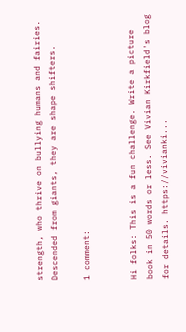strength, who thrive on bullying humans and fairies. Descended from giants, they are shape shifters.

1 comment:


Hi folks: This is a fun challenge. Write a picture book in 50 words or less. See Vivian Kirkfield's blog for details. https://vivianki...